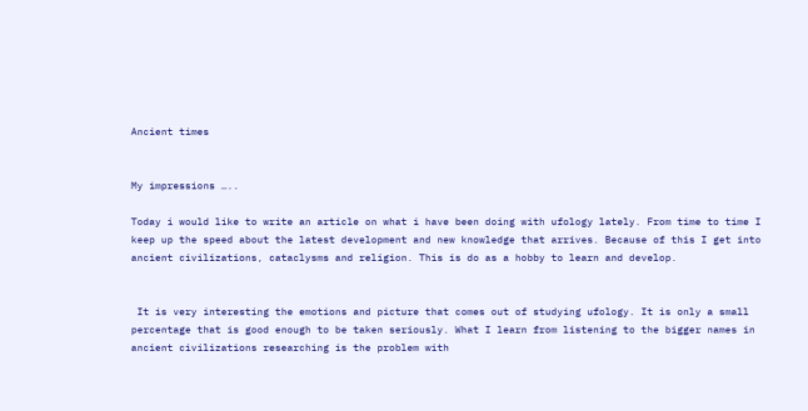Ancient times


My impressions …..

Today i would like to write an article on what i have been doing with ufology lately. From time to time I keep up the speed about the latest development and new knowledge that arrives. Because of this I get into ancient civilizations, cataclysms and religion. This is do as a hobby to learn and develop.


 It is very interesting the emotions and picture that comes out of studying ufology. It is only a small percentage that is good enough to be taken seriously. What I learn from listening to the bigger names in ancient civilizations researching is the problem with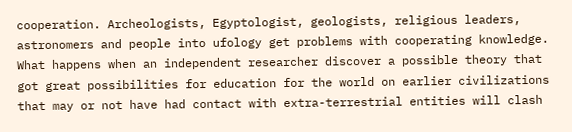cooperation. Archeologists, Egyptologist, geologists, religious leaders, astronomers and people into ufology get problems with cooperating knowledge. What happens when an independent researcher discover a possible theory that got great possibilities for education for the world on earlier civilizations that may or not have had contact with extra-terrestrial entities will clash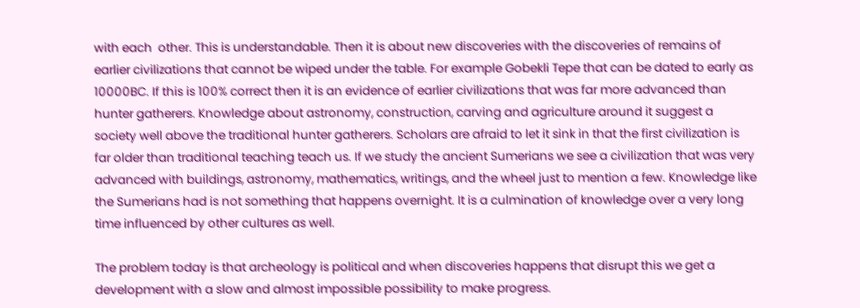with each  other. This is understandable. Then it is about new discoveries with the discoveries of remains of earlier civilizations that cannot be wiped under the table. For example Gobekli Tepe that can be dated to early as 10000BC. If this is 100% correct then it is an evidence of earlier civilizations that was far more advanced than hunter gatherers. Knowledge about astronomy, construction, carving and agriculture around it suggest a society well above the traditional hunter gatherers. Scholars are afraid to let it sink in that the first civilization is far older than traditional teaching teach us. If we study the ancient Sumerians we see a civilization that was very advanced with buildings, astronomy, mathematics, writings, and the wheel just to mention a few. Knowledge like the Sumerians had is not something that happens overnight. It is a culmination of knowledge over a very long time influenced by other cultures as well.

The problem today is that archeology is political and when discoveries happens that disrupt this we get a development with a slow and almost impossible possibility to make progress.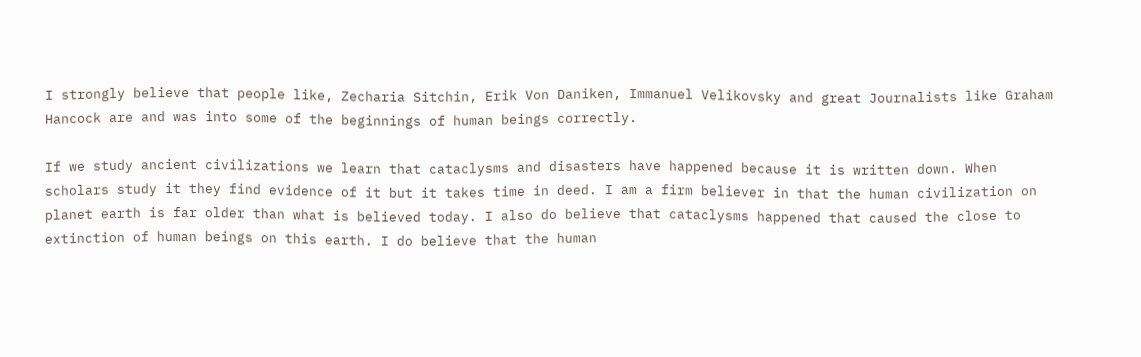I strongly believe that people like, Zecharia Sitchin, Erik Von Daniken, Immanuel Velikovsky and great Journalists like Graham Hancock are and was into some of the beginnings of human beings correctly.

If we study ancient civilizations we learn that cataclysms and disasters have happened because it is written down. When scholars study it they find evidence of it but it takes time in deed. I am a firm believer in that the human civilization on planet earth is far older than what is believed today. I also do believe that cataclysms happened that caused the close to extinction of human beings on this earth. I do believe that the human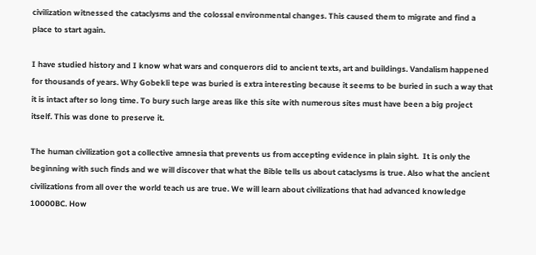civilization witnessed the cataclysms and the colossal environmental changes. This caused them to migrate and find a place to start again.

I have studied history and I know what wars and conquerors did to ancient texts, art and buildings. Vandalism happened for thousands of years. Why Gobekli tepe was buried is extra interesting because it seems to be buried in such a way that it is intact after so long time. To bury such large areas like this site with numerous sites must have been a big project itself. This was done to preserve it.

The human civilization got a collective amnesia that prevents us from accepting evidence in plain sight.  It is only the beginning with such finds and we will discover that what the Bible tells us about cataclysms is true. Also what the ancient civilizations from all over the world teach us are true. We will learn about civilizations that had advanced knowledge 10000BC. How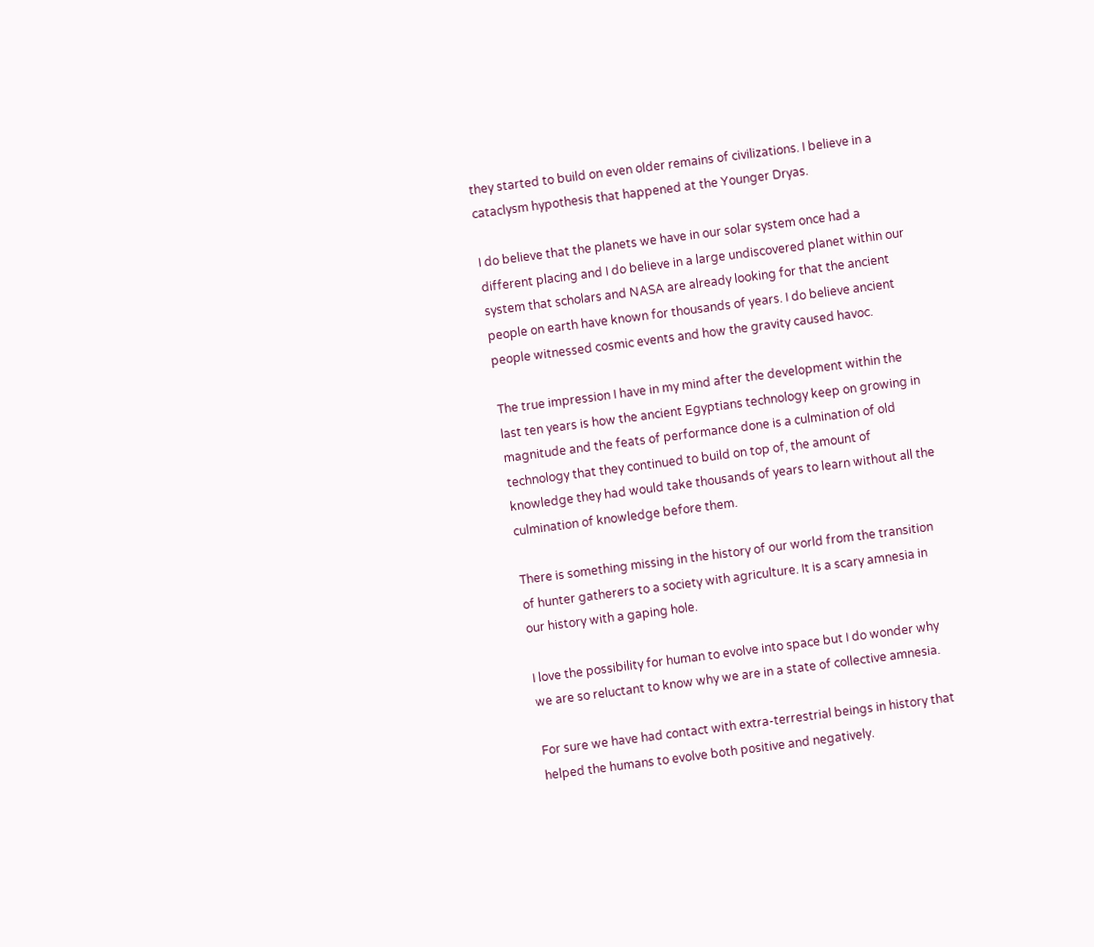they started to build on even older remains of civilizations. I believe in a cataclysm hypothesis that happened at the Younger Dryas.

I do believe that the planets we have in our solar system once had a different placing and I do believe in a large undiscovered planet within our system that scholars and NASA are already looking for that the ancient people on earth have known for thousands of years. I do believe ancient people witnessed cosmic events and how the gravity caused havoc.

The true impression I have in my mind after the development within the last ten years is how the ancient Egyptians technology keep on growing in magnitude and the feats of performance done is a culmination of old technology that they continued to build on top of, the amount of knowledge they had would take thousands of years to learn without all the culmination of knowledge before them.

There is something missing in the history of our world from the transition of hunter gatherers to a society with agriculture. It is a scary amnesia in our history with a gaping hole.

I love the possibility for human to evolve into space but I do wonder why we are so reluctant to know why we are in a state of collective amnesia.

For sure we have had contact with extra-terrestrial beings in history that helped the humans to evolve both positive and negatively.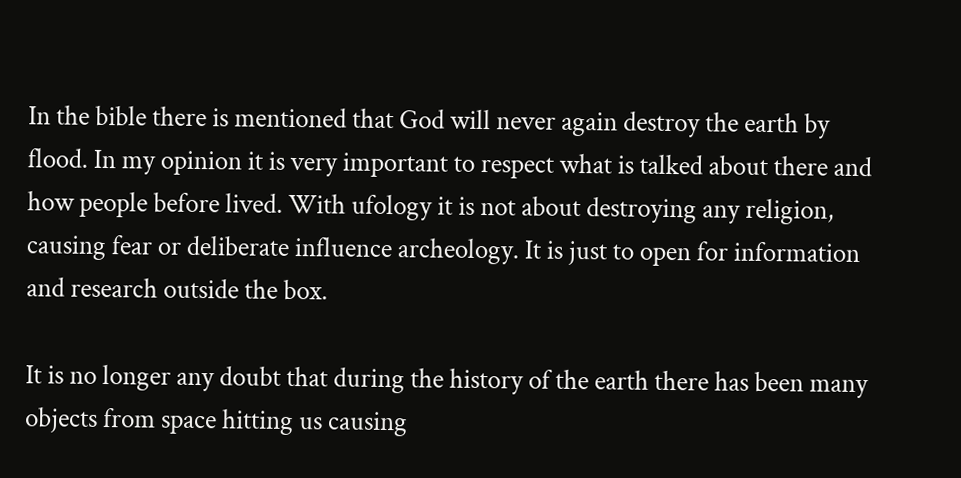In the bible there is mentioned that God will never again destroy the earth by flood. In my opinion it is very important to respect what is talked about there and how people before lived. With ufology it is not about destroying any religion, causing fear or deliberate influence archeology. It is just to open for information and research outside the box.

It is no longer any doubt that during the history of the earth there has been many objects from space hitting us causing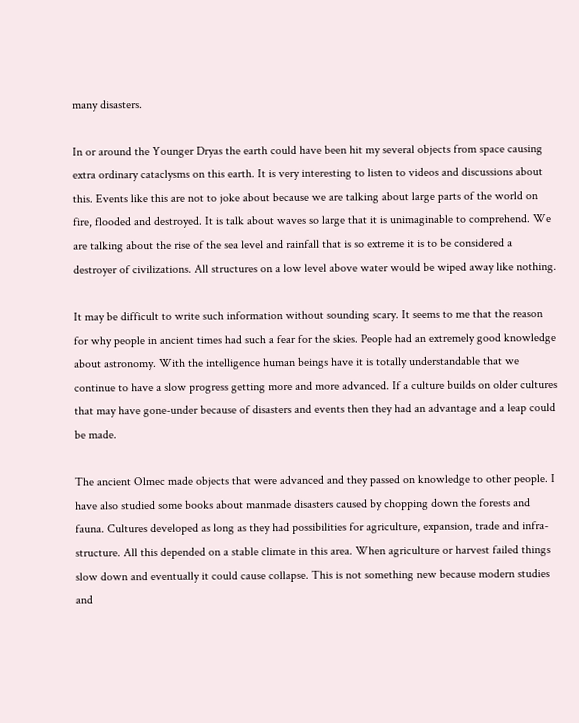many disasters.

In or around the Younger Dryas the earth could have been hit my several objects from space causing extra ordinary cataclysms on this earth. It is very interesting to listen to videos and discussions about this. Events like this are not to joke about because we are talking about large parts of the world on fire, flooded and destroyed. It is talk about waves so large that it is unimaginable to comprehend. We are talking about the rise of the sea level and rainfall that is so extreme it is to be considered a destroyer of civilizations. All structures on a low level above water would be wiped away like nothing.

It may be difficult to write such information without sounding scary. It seems to me that the reason for why people in ancient times had such a fear for the skies. People had an extremely good knowledge about astronomy. With the intelligence human beings have it is totally understandable that we continue to have a slow progress getting more and more advanced. If a culture builds on older cultures that may have gone-under because of disasters and events then they had an advantage and a leap could be made.

The ancient Olmec made objects that were advanced and they passed on knowledge to other people. I have also studied some books about manmade disasters caused by chopping down the forests and fauna. Cultures developed as long as they had possibilities for agriculture, expansion, trade and infra-structure. All this depended on a stable climate in this area. When agriculture or harvest failed things slow down and eventually it could cause collapse. This is not something new because modern studies and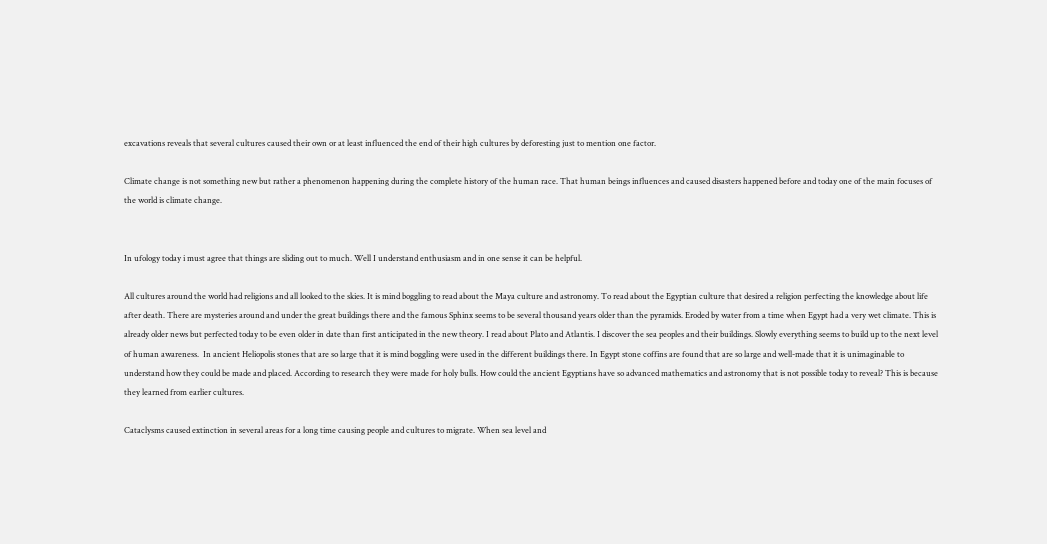excavations reveals that several cultures caused their own or at least influenced the end of their high cultures by deforesting just to mention one factor.

Climate change is not something new but rather a phenomenon happening during the complete history of the human race. That human beings influences and caused disasters happened before and today one of the main focuses of the world is climate change.


In ufology today i must agree that things are sliding out to much. Well I understand enthusiasm and in one sense it can be helpful.

All cultures around the world had religions and all looked to the skies. It is mind boggling to read about the Maya culture and astronomy. To read about the Egyptian culture that desired a religion perfecting the knowledge about life after death. There are mysteries around and under the great buildings there and the famous Sphinx seems to be several thousand years older than the pyramids. Eroded by water from a time when Egypt had a very wet climate. This is already older news but perfected today to be even older in date than first anticipated in the new theory. I read about Plato and Atlantis. I discover the sea peoples and their buildings. Slowly everything seems to build up to the next level of human awareness.  In ancient Heliopolis stones that are so large that it is mind boggling were used in the different buildings there. In Egypt stone coffins are found that are so large and well-made that it is unimaginable to understand how they could be made and placed. According to research they were made for holy bulls. How could the ancient Egyptians have so advanced mathematics and astronomy that is not possible today to reveal? This is because they learned from earlier cultures.

Cataclysms caused extinction in several areas for a long time causing people and cultures to migrate. When sea level and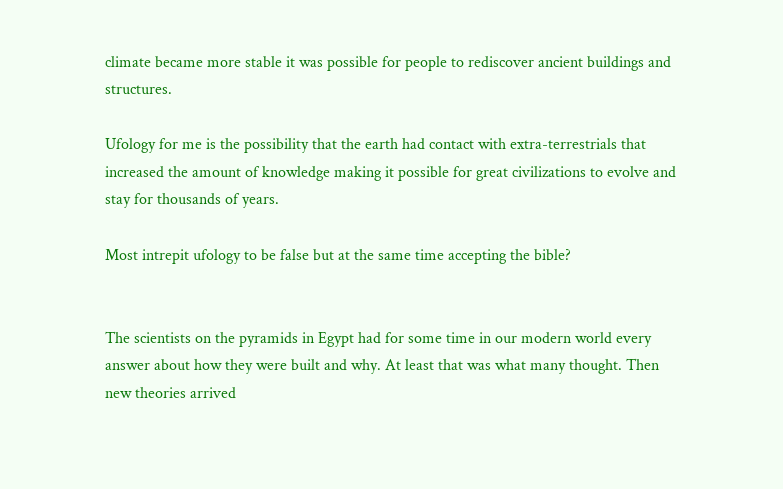climate became more stable it was possible for people to rediscover ancient buildings and structures.

Ufology for me is the possibility that the earth had contact with extra-terrestrials that increased the amount of knowledge making it possible for great civilizations to evolve and stay for thousands of years.

Most intrepit ufology to be false but at the same time accepting the bible?


The scientists on the pyramids in Egypt had for some time in our modern world every answer about how they were built and why. At least that was what many thought. Then new theories arrived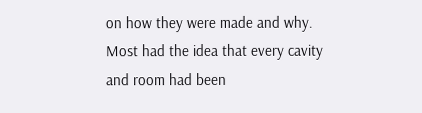on how they were made and why. Most had the idea that every cavity and room had been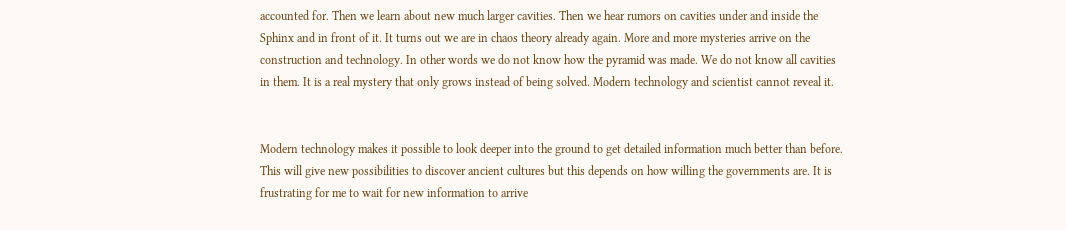accounted for. Then we learn about new much larger cavities. Then we hear rumors on cavities under and inside the Sphinx and in front of it. It turns out we are in chaos theory already again. More and more mysteries arrive on the construction and technology. In other words we do not know how the pyramid was made. We do not know all cavities in them. It is a real mystery that only grows instead of being solved. Modern technology and scientist cannot reveal it.


Modern technology makes it possible to look deeper into the ground to get detailed information much better than before. This will give new possibilities to discover ancient cultures but this depends on how willing the governments are. It is frustrating for me to wait for new information to arrive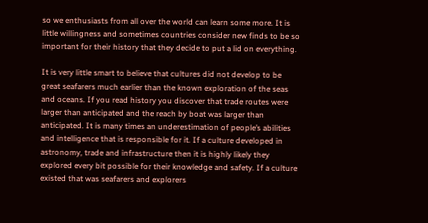so we enthusiasts from all over the world can learn some more. It is little willingness and sometimes countries consider new finds to be so important for their history that they decide to put a lid on everything.

It is very little smart to believe that cultures did not develop to be great seafarers much earlier than the known exploration of the seas and oceans. If you read history you discover that trade routes were larger than anticipated and the reach by boat was larger than anticipated. It is many times an underestimation of people’s abilities and intelligence that is responsible for it. If a culture developed in astronomy, trade and infrastructure then it is highly likely they explored every bit possible for their knowledge and safety. If a culture existed that was seafarers and explorers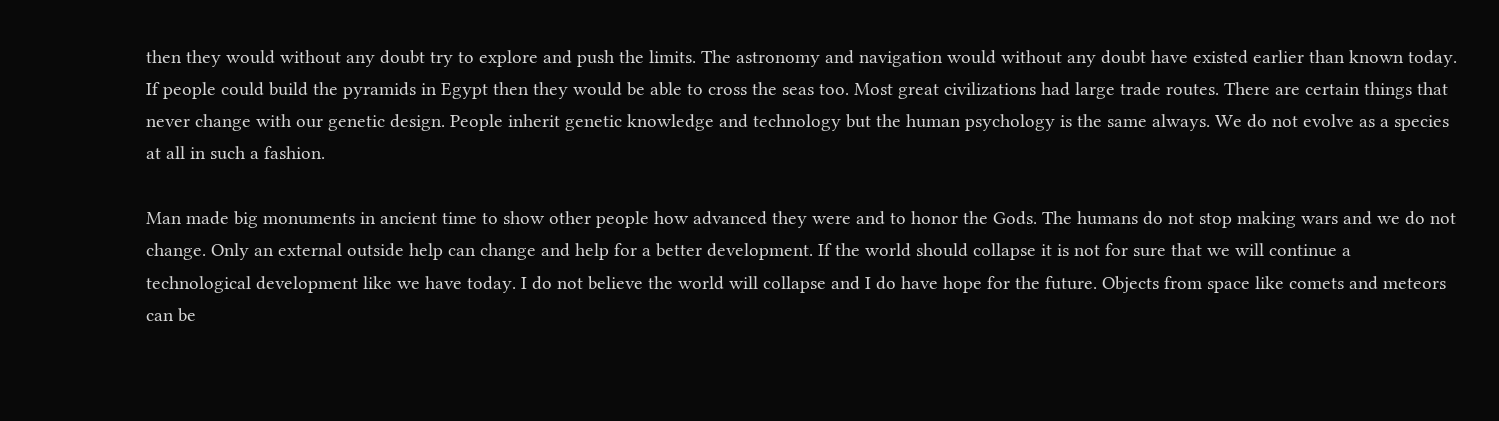then they would without any doubt try to explore and push the limits. The astronomy and navigation would without any doubt have existed earlier than known today. If people could build the pyramids in Egypt then they would be able to cross the seas too. Most great civilizations had large trade routes. There are certain things that never change with our genetic design. People inherit genetic knowledge and technology but the human psychology is the same always. We do not evolve as a species at all in such a fashion.

Man made big monuments in ancient time to show other people how advanced they were and to honor the Gods. The humans do not stop making wars and we do not change. Only an external outside help can change and help for a better development. If the world should collapse it is not for sure that we will continue a technological development like we have today. I do not believe the world will collapse and I do have hope for the future. Objects from space like comets and meteors can be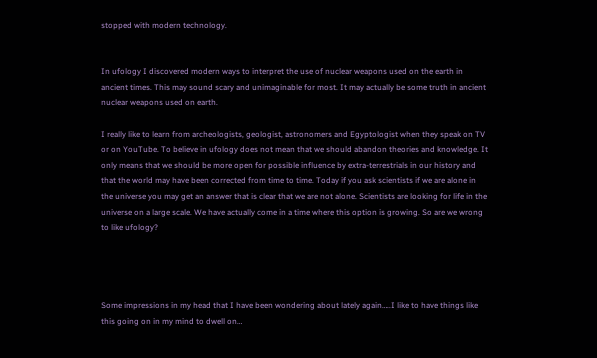stopped with modern technology.


In ufology I discovered modern ways to interpret the use of nuclear weapons used on the earth in ancient times. This may sound scary and unimaginable for most. It may actually be some truth in ancient nuclear weapons used on earth.

I really like to learn from archeologists, geologist, astronomers and Egyptologist when they speak on TV or on YouTube. To believe in ufology does not mean that we should abandon theories and knowledge. It only means that we should be more open for possible influence by extra-terrestrials in our history and that the world may have been corrected from time to time. Today if you ask scientists if we are alone in the universe you may get an answer that is clear that we are not alone. Scientists are looking for life in the universe on a large scale. We have actually come in a time where this option is growing. So are we wrong to like ufology?




Some impressions in my head that I have been wondering about lately again…..I like to have things like this going on in my mind to dwell on…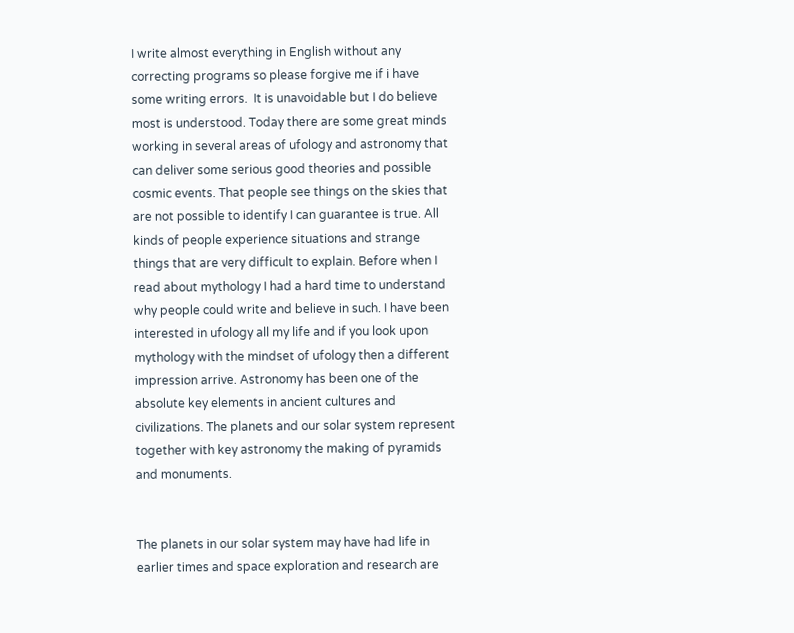I write almost everything in English without any correcting programs so please forgive me if i have some writing errors.  It is unavoidable but I do believe most is understood. Today there are some great minds working in several areas of ufology and astronomy that can deliver some serious good theories and possible cosmic events. That people see things on the skies that are not possible to identify I can guarantee is true. All kinds of people experience situations and strange things that are very difficult to explain. Before when I read about mythology I had a hard time to understand why people could write and believe in such. I have been interested in ufology all my life and if you look upon mythology with the mindset of ufology then a different impression arrive. Astronomy has been one of the absolute key elements in ancient cultures and civilizations. The planets and our solar system represent together with key astronomy the making of pyramids and monuments.


The planets in our solar system may have had life in earlier times and space exploration and research are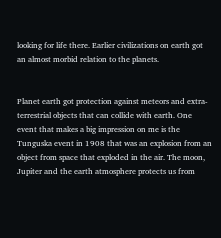looking for life there. Earlier civilizations on earth got an almost morbid relation to the planets.


Planet earth got protection against meteors and extra-terrestrial objects that can collide with earth. One event that makes a big impression on me is the Tunguska event in 1908 that was an explosion from an object from space that exploded in the air. The moon, Jupiter and the earth atmosphere protects us from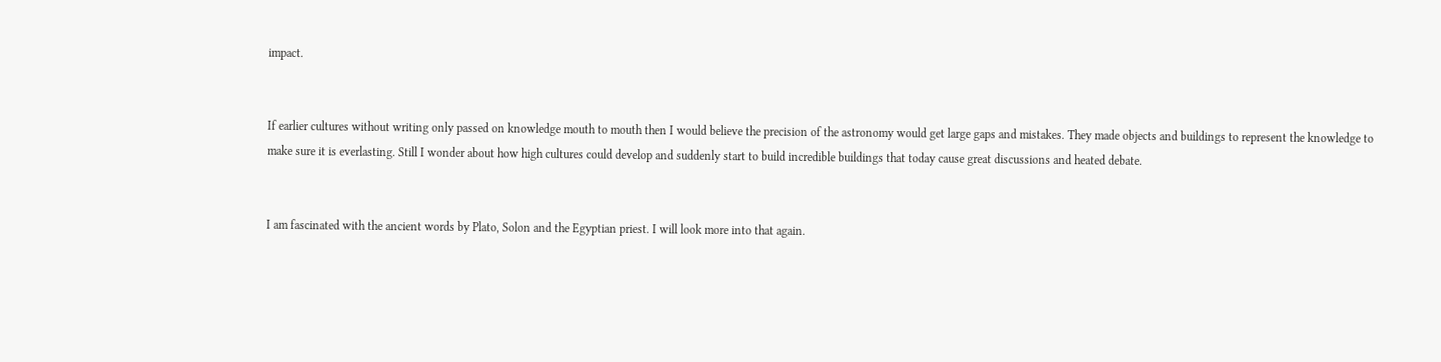impact.


If earlier cultures without writing only passed on knowledge mouth to mouth then I would believe the precision of the astronomy would get large gaps and mistakes. They made objects and buildings to represent the knowledge to make sure it is everlasting. Still I wonder about how high cultures could develop and suddenly start to build incredible buildings that today cause great discussions and heated debate.


I am fascinated with the ancient words by Plato, Solon and the Egyptian priest. I will look more into that again.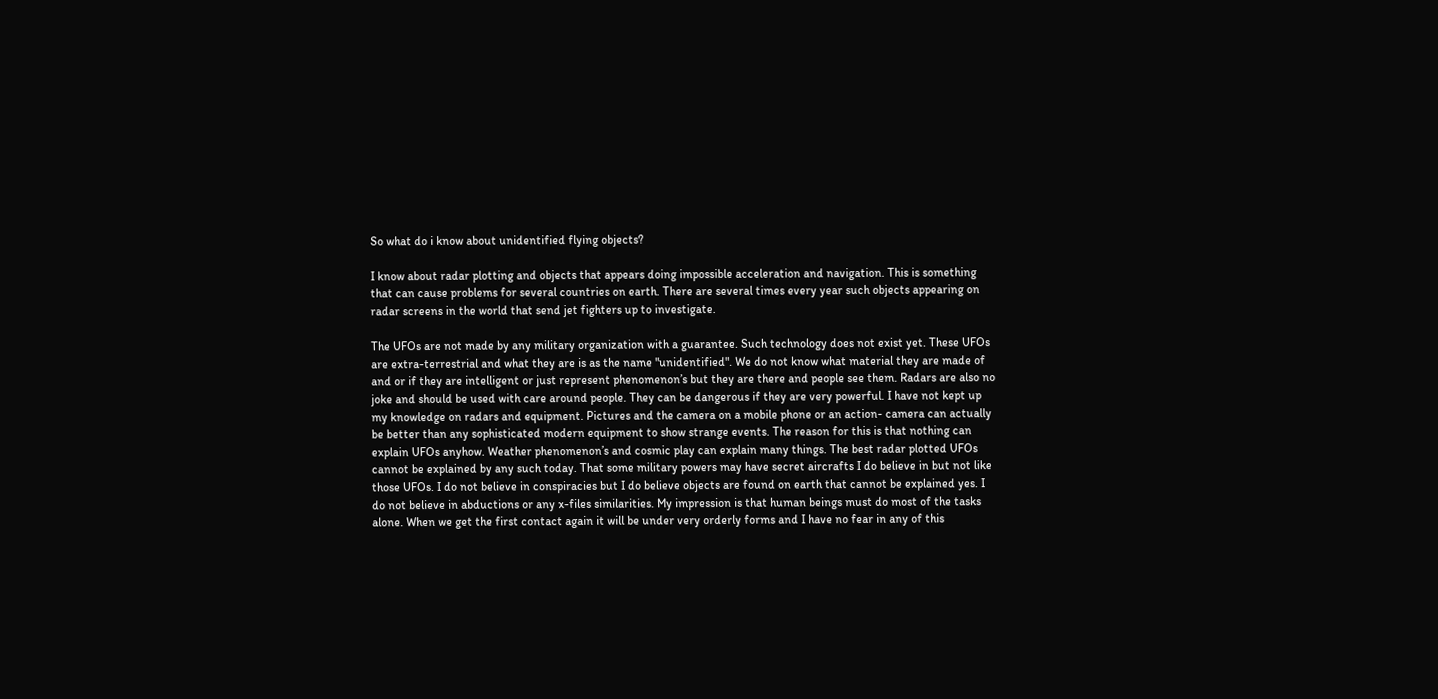So what do i know about unidentified flying objects?

I know about radar plotting and objects that appears doing impossible acceleration and navigation. This is something that can cause problems for several countries on earth. There are several times every year such objects appearing on radar screens in the world that send jet fighters up to investigate.

The UFOs are not made by any military organization with a guarantee. Such technology does not exist yet. These UFOs are extra-terrestrial and what they are is as the name "unidentified". We do not know what material they are made of and or if they are intelligent or just represent phenomenon’s but they are there and people see them. Radars are also no joke and should be used with care around people. They can be dangerous if they are very powerful. I have not kept up my knowledge on radars and equipment. Pictures and the camera on a mobile phone or an action- camera can actually be better than any sophisticated modern equipment to show strange events. The reason for this is that nothing can explain UFOs anyhow. Weather phenomenon’s and cosmic play can explain many things. The best radar plotted UFOs cannot be explained by any such today. That some military powers may have secret aircrafts I do believe in but not like those UFOs. I do not believe in conspiracies but I do believe objects are found on earth that cannot be explained yes. I do not believe in abductions or any x-files similarities. My impression is that human beings must do most of the tasks alone. When we get the first contact again it will be under very orderly forms and I have no fear in any of this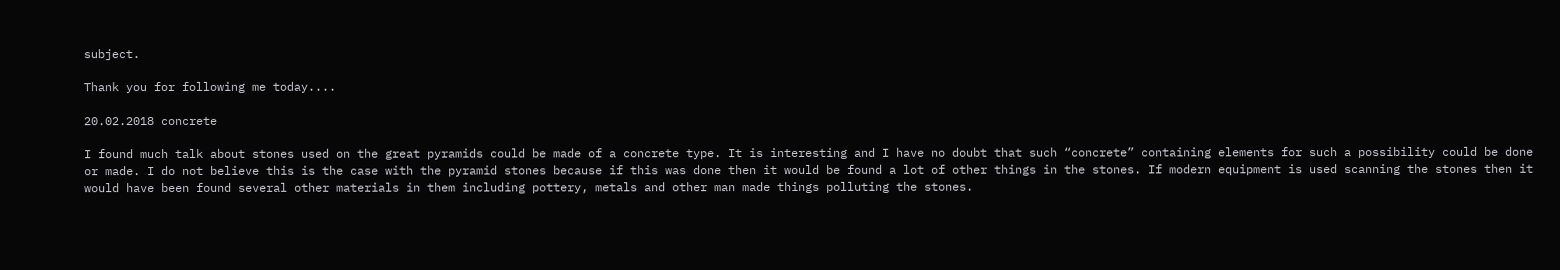subject.

Thank you for following me today....

20.02.2018 concrete

I found much talk about stones used on the great pyramids could be made of a concrete type. It is interesting and I have no doubt that such “concrete” containing elements for such a possibility could be done or made. I do not believe this is the case with the pyramid stones because if this was done then it would be found a lot of other things in the stones. If modern equipment is used scanning the stones then it would have been found several other materials in them including pottery, metals and other man made things polluting the stones.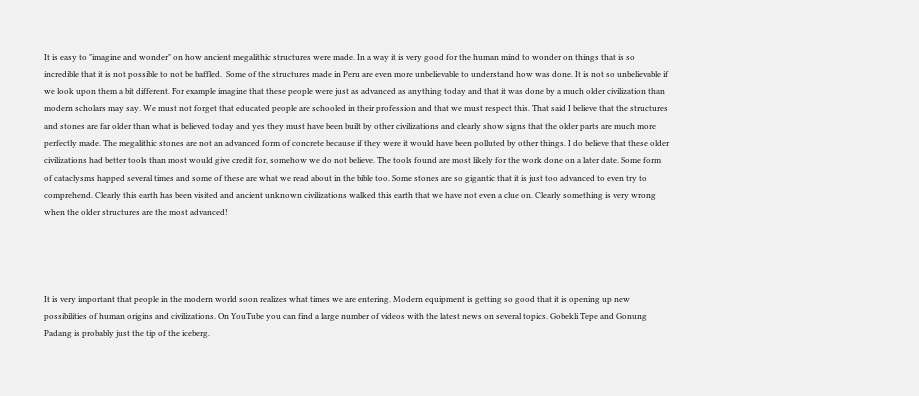It is easy to "imagine and wonder" on how ancient megalithic structures were made. In a way it is very good for the human mind to wonder on things that is so incredible that it is not possible to not be baffled.  Some of the structures made in Peru are even more unbelievable to understand how was done. It is not so unbelievable if we look upon them a bit different. For example imagine that these people were just as advanced as anything today and that it was done by a much older civilization than modern scholars may say. We must not forget that educated people are schooled in their profession and that we must respect this. That said I believe that the structures and stones are far older than what is believed today and yes they must have been built by other civilizations and clearly show signs that the older parts are much more perfectly made. The megalithic stones are not an advanced form of concrete because if they were it would have been polluted by other things. I do believe that these older civilizations had better tools than most would give credit for, somehow we do not believe. The tools found are most likely for the work done on a later date. Some form of cataclysms happed several times and some of these are what we read about in the bible too. Some stones are so gigantic that it is just too advanced to even try to comprehend. Clearly this earth has been visited and ancient unknown civilizations walked this earth that we have not even a clue on. Clearly something is very wrong when the older structures are the most advanced!




It is very important that people in the modern world soon realizes what times we are entering. Modern equipment is getting so good that it is opening up new possibilities of human origins and civilizations. On YouTube you can find a large number of videos with the latest news on several topics. Gobekli Tepe and Gonung Padang is probably just the tip of the iceberg.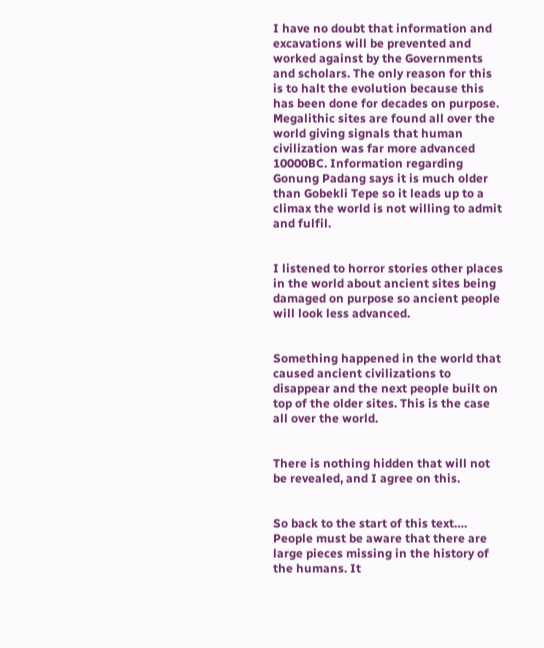I have no doubt that information and excavations will be prevented and worked against by the Governments and scholars. The only reason for this is to halt the evolution because this has been done for decades on purpose. Megalithic sites are found all over the world giving signals that human civilization was far more advanced 10000BC. Information regarding Gonung Padang says it is much older than Gobekli Tepe so it leads up to a climax the world is not willing to admit and fulfil.


I listened to horror stories other places in the world about ancient sites being damaged on purpose so ancient people will look less advanced.


Something happened in the world that caused ancient civilizations to disappear and the next people built on top of the older sites. This is the case all over the world.


There is nothing hidden that will not be revealed, and I agree on this.


So back to the start of this text…. People must be aware that there are large pieces missing in the history of the humans. It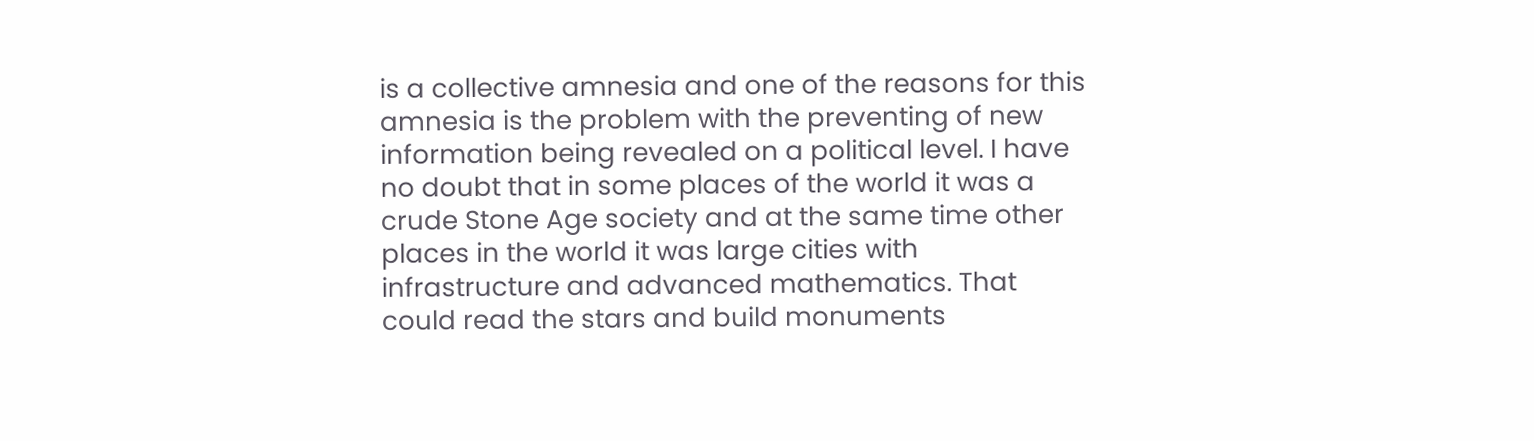is a collective amnesia and one of the reasons for this amnesia is the problem with the preventing of new information being revealed on a political level. I have no doubt that in some places of the world it was a crude Stone Age society and at the same time other places in the world it was large cities with infrastructure and advanced mathematics. That could read the stars and build monuments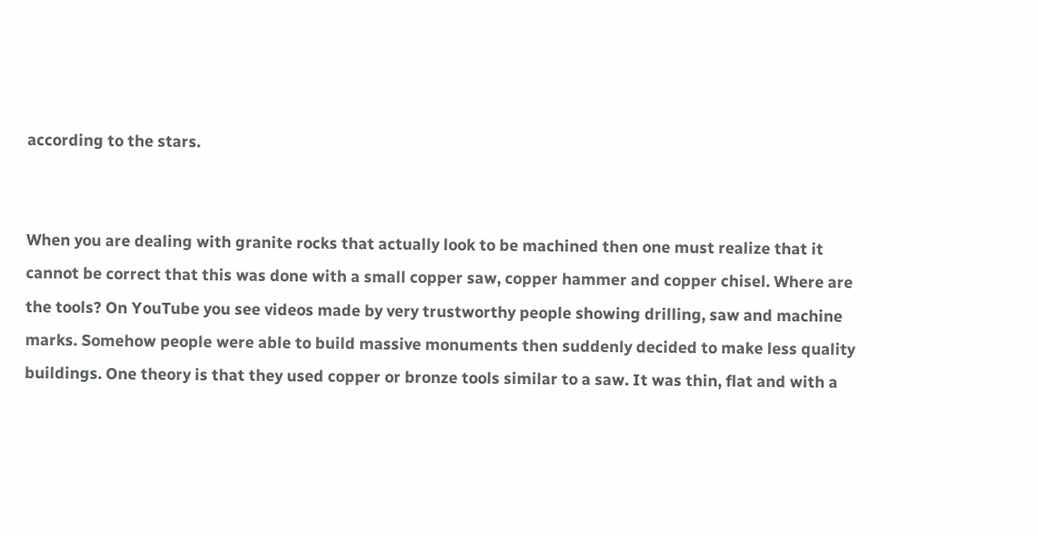according to the stars.


When you are dealing with granite rocks that actually look to be machined then one must realize that it cannot be correct that this was done with a small copper saw, copper hammer and copper chisel. Where are the tools? On YouTube you see videos made by very trustworthy people showing drilling, saw and machine marks. Somehow people were able to build massive monuments then suddenly decided to make less quality buildings. One theory is that they used copper or bronze tools similar to a saw. It was thin, flat and with a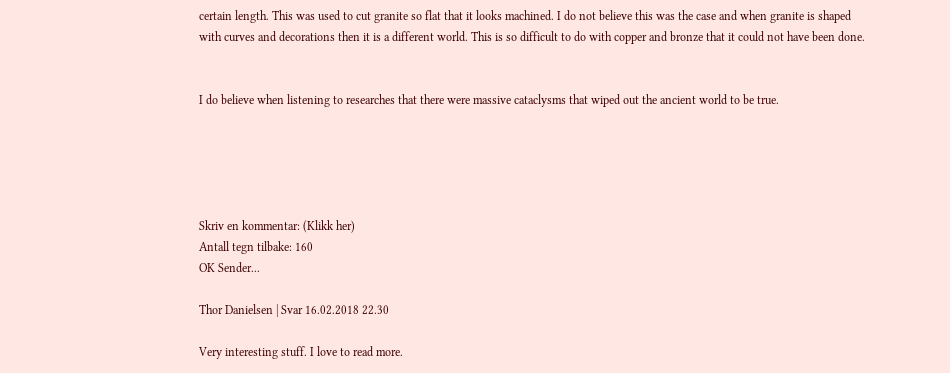certain length. This was used to cut granite so flat that it looks machined. I do not believe this was the case and when granite is shaped with curves and decorations then it is a different world. This is so difficult to do with copper and bronze that it could not have been done.


I do believe when listening to researches that there were massive cataclysms that wiped out the ancient world to be true.





Skriv en kommentar: (Klikk her)
Antall tegn tilbake: 160
OK Sender...

Thor Danielsen | Svar 16.02.2018 22.30

Very interesting stuff. I love to read more.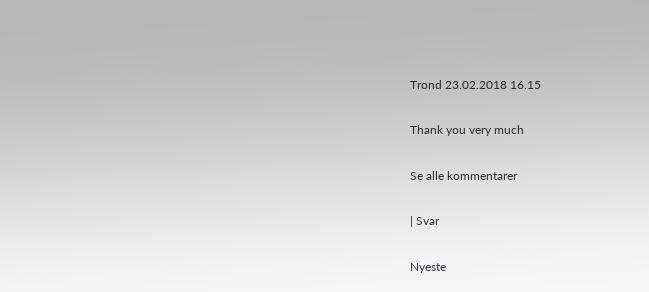Trond 23.02.2018 16.15

Thank you very much

Se alle kommentarer

| Svar

Nyeste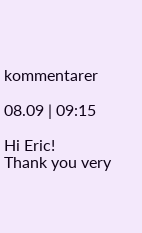kommentarer

08.09 | 09:15

Hi Eric!
Thank you very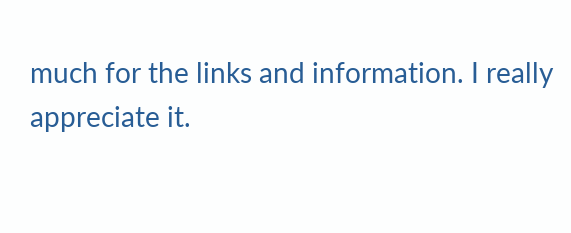much for the links and information. I really appreciate it.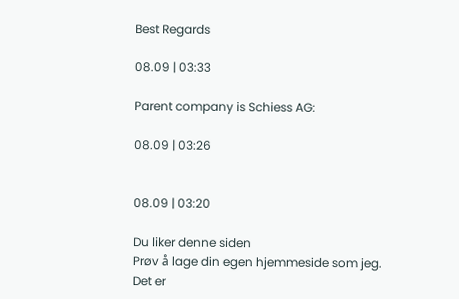Best Regards

08.09 | 03:33

Parent company is Schiess AG:

08.09 | 03:26


08.09 | 03:20

Du liker denne siden
Prøv å lage din egen hjemmeside som jeg.
Det er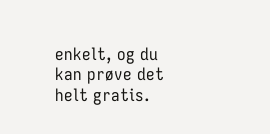enkelt, og du kan prøve det helt gratis.